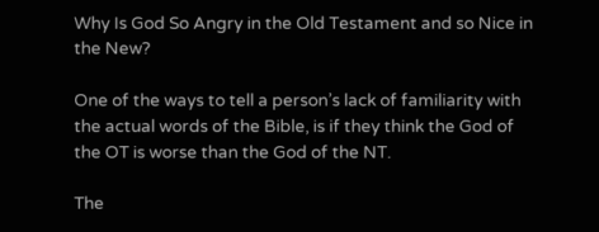Why Is God So Angry in the Old Testament and so Nice in the New?

One of the ways to tell a person’s lack of familiarity with the actual words of the Bible, is if they think the God of the OT is worse than the God of the NT.

The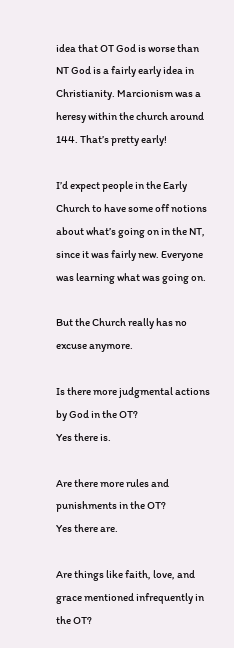idea that OT God is worse than NT God is a fairly early idea in Christianity. Marcionism was a heresy within the church around 144. That’s pretty early!

I’d expect people in the Early Church to have some off notions about what’s going on in the NT, since it was fairly new. Everyone was learning what was going on.

But the Church really has no excuse anymore.

Is there more judgmental actions by God in the OT?
Yes there is.

Are there more rules and punishments in the OT?
Yes there are.

Are things like faith, love, and grace mentioned infrequently in the OT?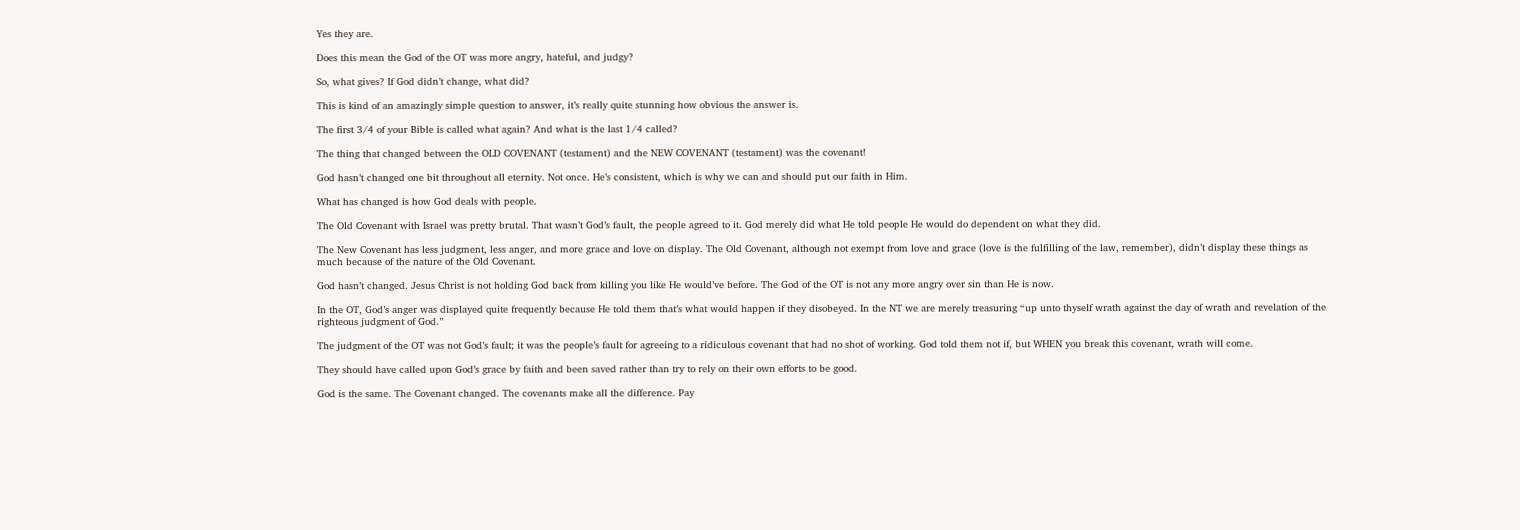Yes they are.

Does this mean the God of the OT was more angry, hateful, and judgy?

So, what gives? If God didn’t change, what did?

This is kind of an amazingly simple question to answer, it’s really quite stunning how obvious the answer is.

The first 3/4 of your Bible is called what again? And what is the last 1/4 called?

The thing that changed between the OLD COVENANT (testament) and the NEW COVENANT (testament) was the covenant!

God hasn’t changed one bit throughout all eternity. Not once. He’s consistent, which is why we can and should put our faith in Him.

What has changed is how God deals with people.

The Old Covenant with Israel was pretty brutal. That wasn’t God’s fault, the people agreed to it. God merely did what He told people He would do dependent on what they did.

The New Covenant has less judgment, less anger, and more grace and love on display. The Old Covenant, although not exempt from love and grace (love is the fulfilling of the law, remember), didn’t display these things as much because of the nature of the Old Covenant.

God hasn’t changed. Jesus Christ is not holding God back from killing you like He would’ve before. The God of the OT is not any more angry over sin than He is now.

In the OT, God’s anger was displayed quite frequently because He told them that’s what would happen if they disobeyed. In the NT we are merely treasuring “up unto thyself wrath against the day of wrath and revelation of the righteous judgment of God.”

The judgment of the OT was not God’s fault; it was the people’s fault for agreeing to a ridiculous covenant that had no shot of working. God told them not if, but WHEN you break this covenant, wrath will come.

They should have called upon God’s grace by faith and been saved rather than try to rely on their own efforts to be good.

God is the same. The Covenant changed. The covenants make all the difference. Pay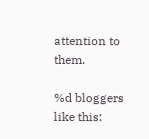attention to them.

%d bloggers like this: